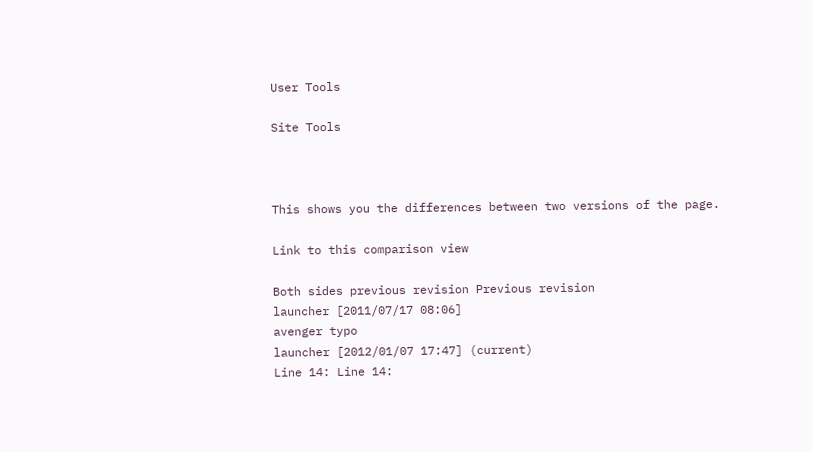User Tools

Site Tools



This shows you the differences between two versions of the page.

Link to this comparison view

Both sides previous revision Previous revision
launcher [2011/07/17 08:06]
avenger typo
launcher [2012/01/07 17:47] (current)
Line 14: Line 14: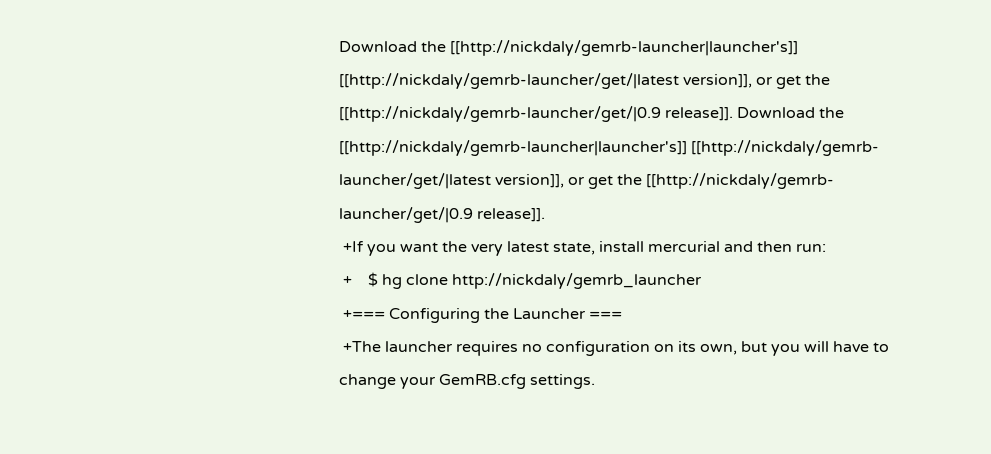Download the [[http://nickdaly/gemrb-launcher|launcher's]] [[http://nickdaly/gemrb-launcher/get/|latest version]], or get the [[http://nickdaly/gemrb-launcher/get/|0.9 release]]. Download the [[http://nickdaly/gemrb-launcher|launcher's]] [[http://nickdaly/gemrb-launcher/get/|latest version]], or get the [[http://nickdaly/gemrb-launcher/get/|0.9 release]].
 +If you want the very latest state, install mercurial and then run:
 +    $ hg clone http://nickdaly/gemrb_launcher
 +=== Configuring the Launcher ===
 +The launcher requires no configuration on its own, but you will have to change your GemRB.cfg settings.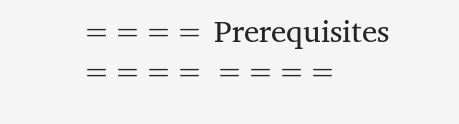==== Prerequisites ==== ====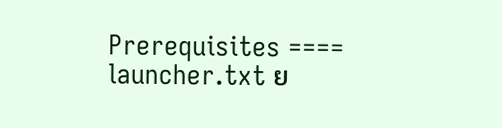Prerequisites ====
launcher.txt ย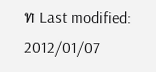ท Last modified: 2012/01/07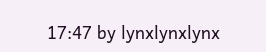17:47 by lynxlynxlynx